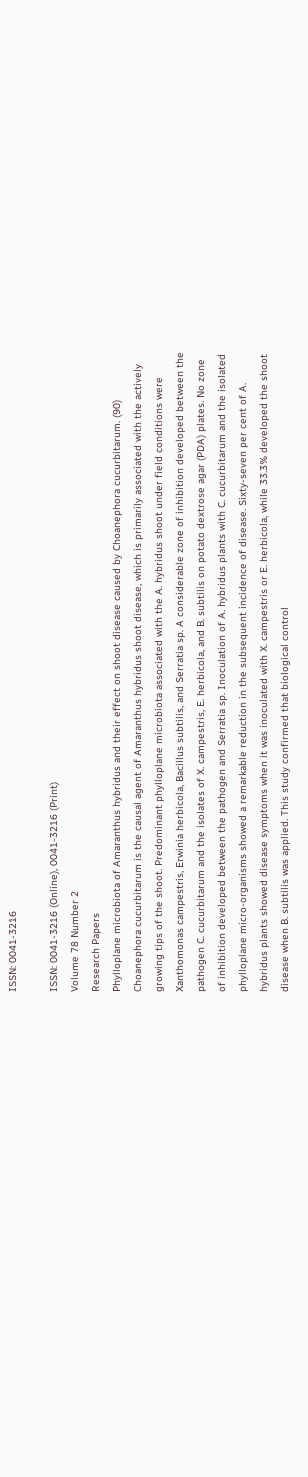ISSN: 0041-3216

ISSN: 0041-3216 (Online), 0041-3216 (Print)
Volume 78 Number 2
Research Papers
Phylloplane microbiota of Amaranthus hybridus and their effect on shoot disease caused by Choanephora cucurbitarum. (90)
Choanephora cucurbitarum is the causal agent of Amaranthus hybridus shoot disease, which is primarily associated with the actively growing tips of the shoot. Predominant phylloplane microbiota associated with the A. hybridus shoot under field conditions were Xanthomonas campestris, Erwinia herbicola, Bacillus subtilis, and Serratia sp. A considerable zone of inhibition developed between the pathogen C. cucurbitarum and the isolates of X. campestris, E. herbicola, and B. subtilis on potato dextrose agar (PDA) plates. No zone of inhibition developed between the pathogen and Serratia sp. Inoculation of A. hybridus plants with C. cucurbitarum and the isolated phylloplane micro-organisms showed a remarkable reduction in the subsequent incidence of disease. Sixty-seven per cent of A. hybridus plants showed disease symptoms when it was inoculated with X. campestris or E. herbicola, while 33.3% developed the shoot disease when B. subtilis was applied. This study confirmed that biological control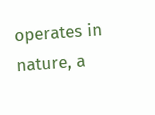operates in nature, a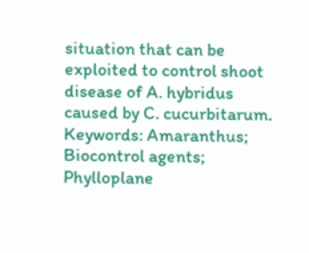situation that can be exploited to control shoot disease of A. hybridus caused by C. cucurbitarum.
Keywords: Amaranthus; Biocontrol agents; Phylloplane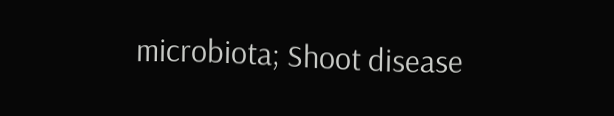microbiota; Shoot disease